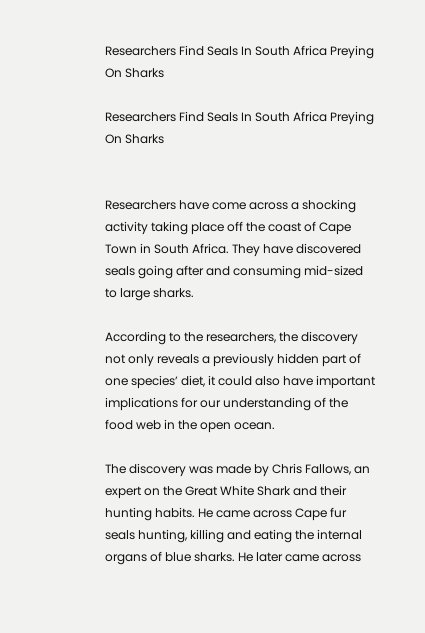Researchers Find Seals In South Africa Preying On Sharks

Researchers Find Seals In South Africa Preying On Sharks


Researchers have come across a shocking activity taking place off the coast of Cape Town in South Africa. They have discovered seals going after and consuming mid-sized to large sharks.

According to the researchers, the discovery not only reveals a previously hidden part of one species’ diet, it could also have important implications for our understanding of the food web in the open ocean.

The discovery was made by Chris Fallows, an expert on the Great White Shark and their hunting habits. He came across Cape fur seals hunting, killing and eating the internal organs of blue sharks. He later came across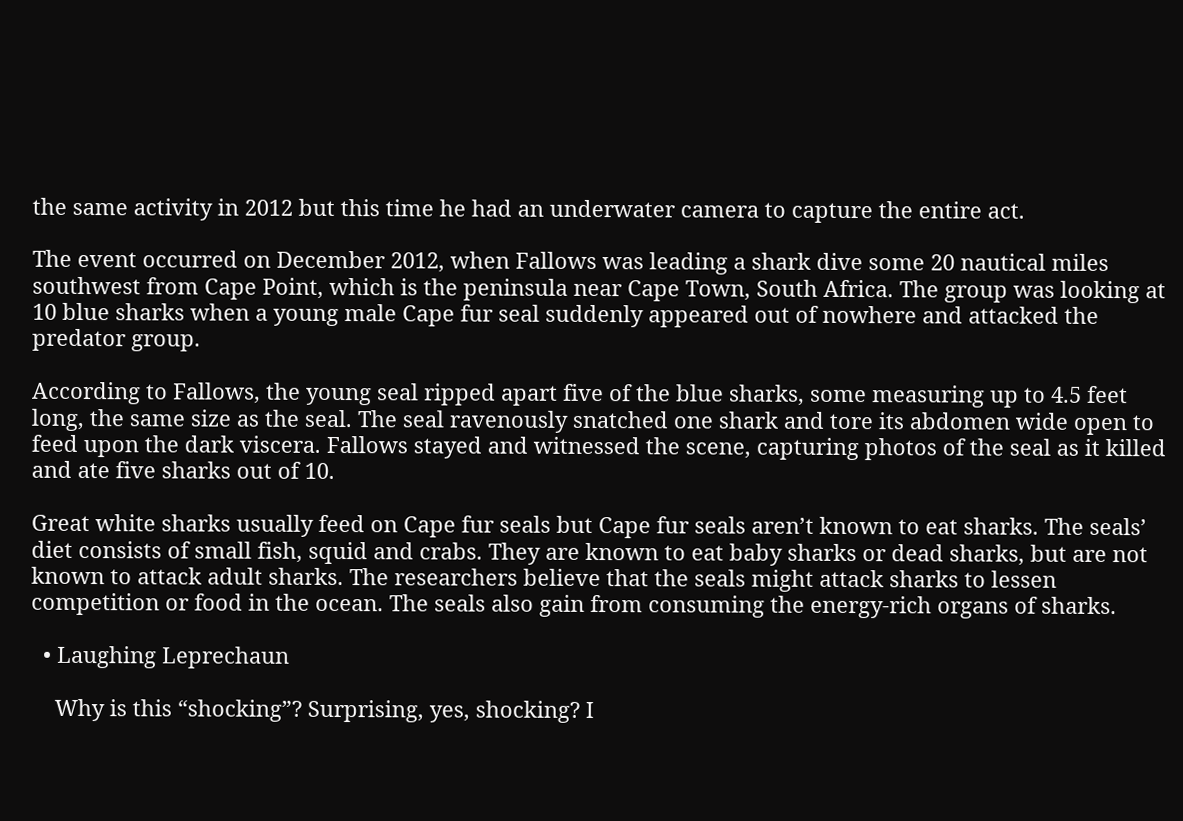the same activity in 2012 but this time he had an underwater camera to capture the entire act.

The event occurred on December 2012, when Fallows was leading a shark dive some 20 nautical miles southwest from Cape Point, which is the peninsula near Cape Town, South Africa. The group was looking at 10 blue sharks when a young male Cape fur seal suddenly appeared out of nowhere and attacked the predator group.

According to Fallows, the young seal ripped apart five of the blue sharks, some measuring up to 4.5 feet long, the same size as the seal. The seal ravenously snatched one shark and tore its abdomen wide open to feed upon the dark viscera. Fallows stayed and witnessed the scene, capturing photos of the seal as it killed and ate five sharks out of 10.

Great white sharks usually feed on Cape fur seals but Cape fur seals aren’t known to eat sharks. The seals’ diet consists of small fish, squid and crabs. They are known to eat baby sharks or dead sharks, but are not known to attack adult sharks. The researchers believe that the seals might attack sharks to lessen competition or food in the ocean. The seals also gain from consuming the energy-rich organs of sharks.

  • Laughing Leprechaun

    Why is this “shocking”? Surprising, yes, shocking? I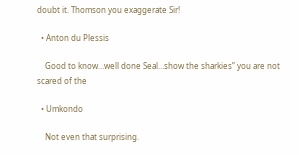doubt it. Thomson you exaggerate Sir!

  • Anton du Plessis

    Good to know…well done Seal…show the sharkies” you are not scared of the

  • Umkondo

    Not even that surprising.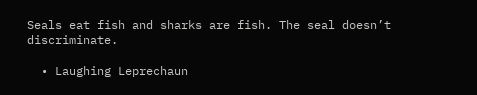Seals eat fish and sharks are fish. The seal doesn’t discriminate.

  • Laughing Leprechaun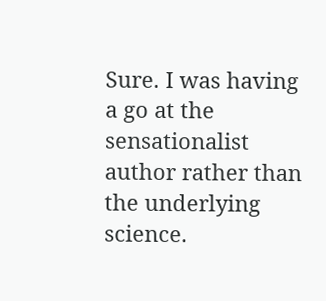Sure. I was having a go at the sensationalist author rather than the underlying science.